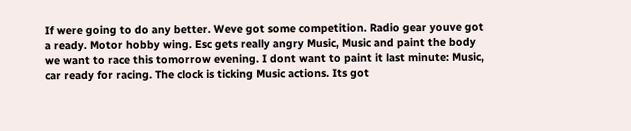If were going to do any better. Weve got some competition. Radio gear youve got a ready. Motor hobby wing. Esc gets really angry Music, Music and paint the body we want to race this tomorrow evening. I dont want to paint it last minute: Music, car ready for racing. The clock is ticking Music actions. Its got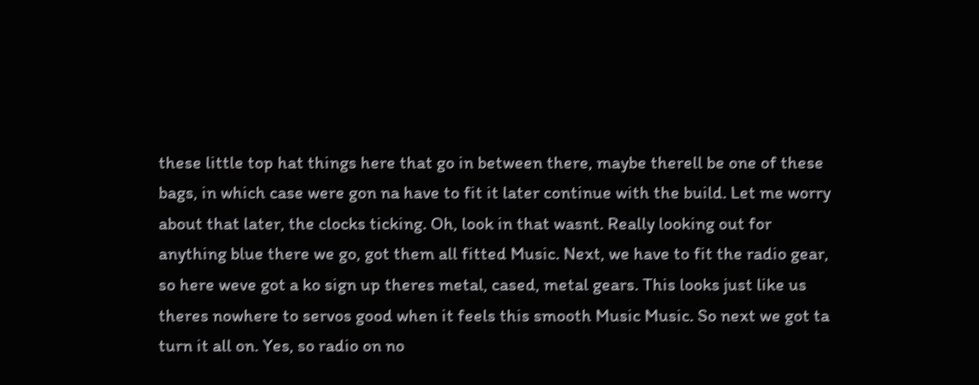these little top hat things here that go in between there, maybe therell be one of these bags, in which case were gon na have to fit it later continue with the build. Let me worry about that later, the clocks ticking. Oh, look in that wasnt. Really looking out for anything blue there we go, got them all fitted Music. Next, we have to fit the radio gear, so here weve got a ko sign up theres metal, cased, metal gears. This looks just like us theres nowhere to servos good when it feels this smooth Music Music. So next we got ta turn it all on. Yes, so radio on no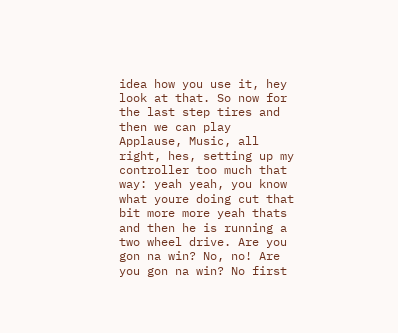idea how you use it, hey look at that. So now for the last step tires and then we can play Applause, Music, all right, hes, setting up my controller too much that way: yeah yeah, you know what youre doing cut that bit more more yeah thats and then he is running a two wheel drive. Are you gon na win? No, no! Are you gon na win? No first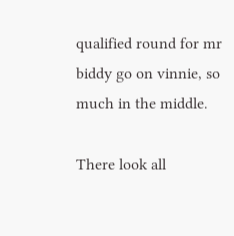qualified round for mr biddy go on vinnie, so much in the middle.

There look all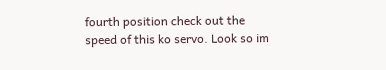fourth position check out the speed of this ko servo. Look so im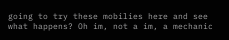going to try these mobilies here and see what happens? Oh im, not a im, a mechanic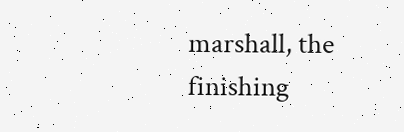marshall, the finishing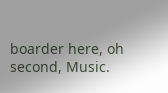boarder here, oh second, Music.